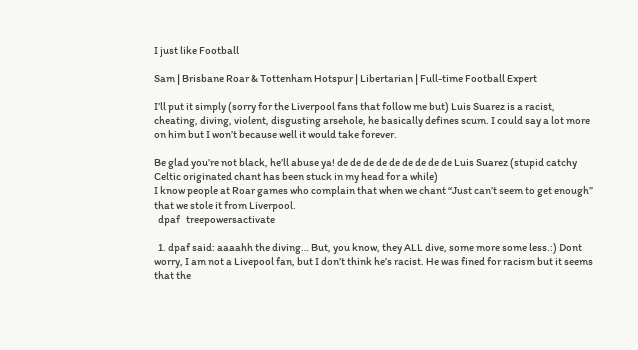I just like Football

Sam | Brisbane Roar & Tottenham Hotspur | Libertarian | Full-time Football Expert

I’ll put it simply (sorry for the Liverpool fans that follow me but) Luis Suarez is a racist, cheating, diving, violent, disgusting arsehole, he basically defines scum. I could say a lot more on him but I won’t because well it would take forever.

Be glad you’re not black, he’ll abuse ya! de de de de de de de de de Luis Suarez (stupid catchy Celtic originated chant has been stuck in my head for a while)
I know people at Roar games who complain that when we chant “Just can’t seem to get enough” that we stole it from Liverpool.
  dpaf   treepowersactivate

  1. dpaf said: aaaahh the diving… But, you know, they ALL dive, some more some less.:) Dont worry, I am not a Livepool fan, but I don’t think he’s racist. He was fined for racism but it seems that the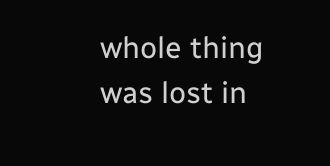whole thing was lost in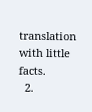translation with little facts.
  2.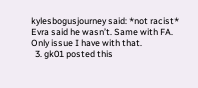kylesbogusjourney said: *not racist* Evra said he wasn’t. Same with FA. Only issue I have with that.
  3. gk01 posted this